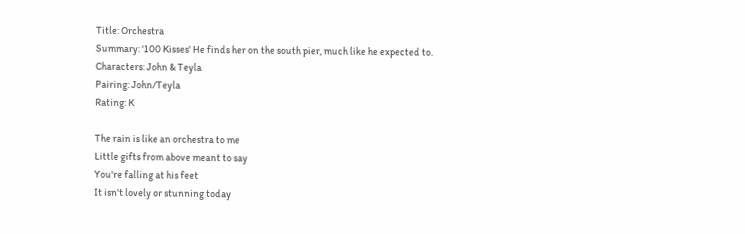Title: Orchestra
Summary: '100 Kisses' He finds her on the south pier, much like he expected to.
Characters: John & Teyla
Pairing: John/Teyla
Rating: K

The rain is like an orchestra to me
Little gifts from above meant to say
You're falling at his feet
It isn't lovely or stunning today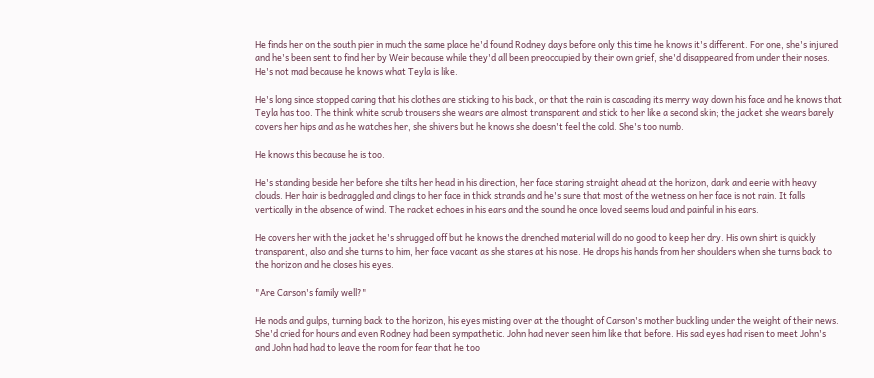He finds her on the south pier in much the same place he'd found Rodney days before only this time he knows it's different. For one, she's injured and he's been sent to find her by Weir because while they'd all been preoccupied by their own grief, she'd disappeared from under their noses. He's not mad because he knows what Teyla is like.

He's long since stopped caring that his clothes are sticking to his back, or that the rain is cascading its merry way down his face and he knows that Teyla has too. The think white scrub trousers she wears are almost transparent and stick to her like a second skin; the jacket she wears barely covers her hips and as he watches her, she shivers but he knows she doesn't feel the cold. She's too numb.

He knows this because he is too.

He's standing beside her before she tilts her head in his direction, her face staring straight ahead at the horizon, dark and eerie with heavy clouds. Her hair is bedraggled and clings to her face in thick strands and he's sure that most of the wetness on her face is not rain. It falls vertically in the absence of wind. The racket echoes in his ears and the sound he once loved seems loud and painful in his ears.

He covers her with the jacket he's shrugged off but he knows the drenched material will do no good to keep her dry. His own shirt is quickly transparent, also and she turns to him, her face vacant as she stares at his nose. He drops his hands from her shoulders when she turns back to the horizon and he closes his eyes.

"Are Carson's family well?"

He nods and gulps, turning back to the horizon, his eyes misting over at the thought of Carson's mother buckling under the weight of their news. She'd cried for hours and even Rodney had been sympathetic. John had never seen him like that before. His sad eyes had risen to meet John's and John had had to leave the room for fear that he too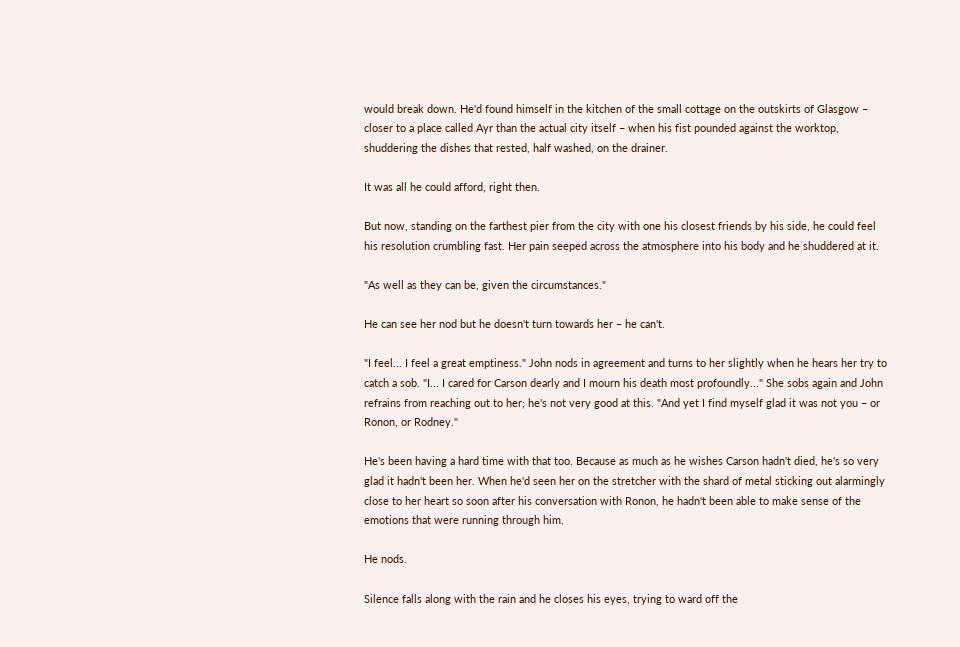would break down. He'd found himself in the kitchen of the small cottage on the outskirts of Glasgow – closer to a place called Ayr than the actual city itself – when his fist pounded against the worktop, shuddering the dishes that rested, half washed, on the drainer.

It was all he could afford, right then.

But now, standing on the farthest pier from the city with one his closest friends by his side, he could feel his resolution crumbling fast. Her pain seeped across the atmosphere into his body and he shuddered at it.

"As well as they can be, given the circumstances."

He can see her nod but he doesn't turn towards her – he can't.

"I feel... I feel a great emptiness." John nods in agreement and turns to her slightly when he hears her try to catch a sob. "I... I cared for Carson dearly and I mourn his death most profoundly..." She sobs again and John refrains from reaching out to her; he's not very good at this. "And yet I find myself glad it was not you – or Ronon, or Rodney."

He's been having a hard time with that too. Because as much as he wishes Carson hadn't died, he's so very glad it hadn't been her. When he'd seen her on the stretcher with the shard of metal sticking out alarmingly close to her heart so soon after his conversation with Ronon, he hadn't been able to make sense of the emotions that were running through him.

He nods.

Silence falls along with the rain and he closes his eyes, trying to ward off the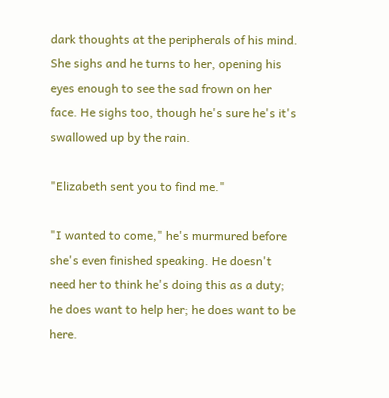dark thoughts at the peripherals of his mind. She sighs and he turns to her, opening his eyes enough to see the sad frown on her face. He sighs too, though he's sure he's it's swallowed up by the rain.

"Elizabeth sent you to find me."

"I wanted to come," he's murmured before she's even finished speaking. He doesn't need her to think he's doing this as a duty; he does want to help her; he does want to be here.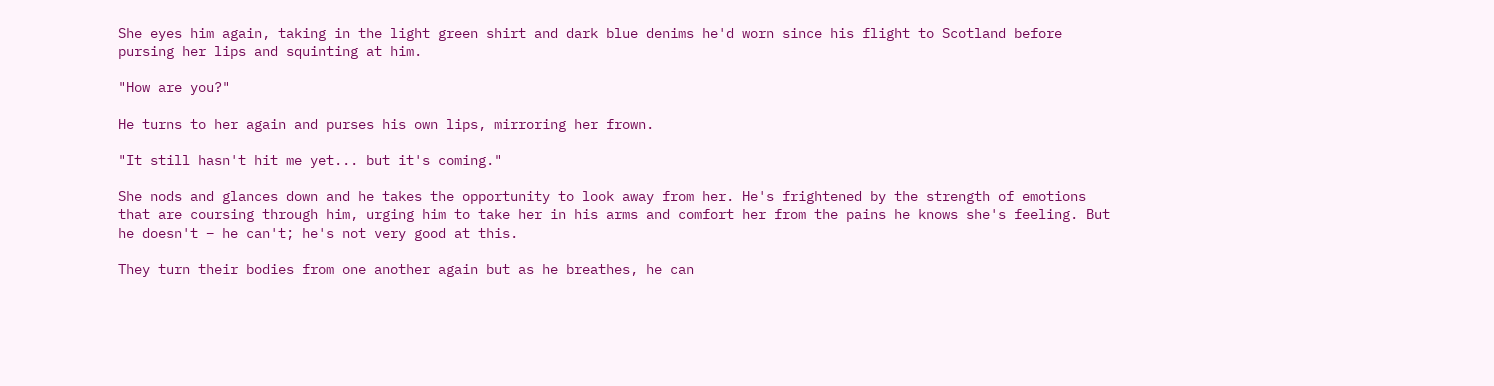She eyes him again, taking in the light green shirt and dark blue denims he'd worn since his flight to Scotland before pursing her lips and squinting at him.

"How are you?"

He turns to her again and purses his own lips, mirroring her frown.

"It still hasn't hit me yet... but it's coming."

She nods and glances down and he takes the opportunity to look away from her. He's frightened by the strength of emotions that are coursing through him, urging him to take her in his arms and comfort her from the pains he knows she's feeling. But he doesn't – he can't; he's not very good at this.

They turn their bodies from one another again but as he breathes, he can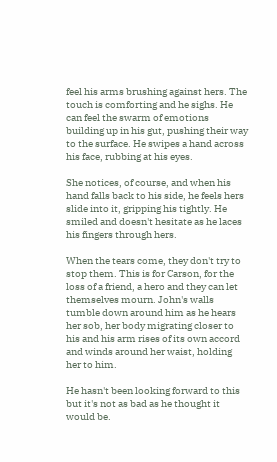feel his arms brushing against hers. The touch is comforting and he sighs. He can feel the swarm of emotions building up in his gut, pushing their way to the surface. He swipes a hand across his face, rubbing at his eyes.

She notices, of course, and when his hand falls back to his side, he feels hers slide into it, gripping his tightly. He smiled and doesn't hesitate as he laces his fingers through hers.

When the tears come, they don't try to stop them. This is for Carson, for the loss of a friend, a hero and they can let themselves mourn. John's walls tumble down around him as he hears her sob, her body migrating closer to his and his arm rises of its own accord and winds around her waist, holding her to him.

He hasn't been looking forward to this but it's not as bad as he thought it would be.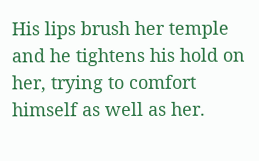His lips brush her temple and he tightens his hold on her, trying to comfort himself as well as her.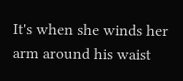It's when she winds her arm around his waist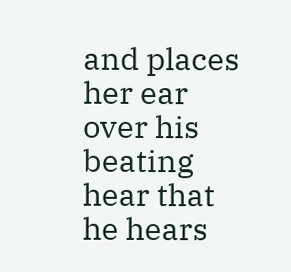and places her ear over his beating hear that he hears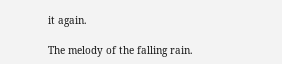it again.

The melody of the falling rain.